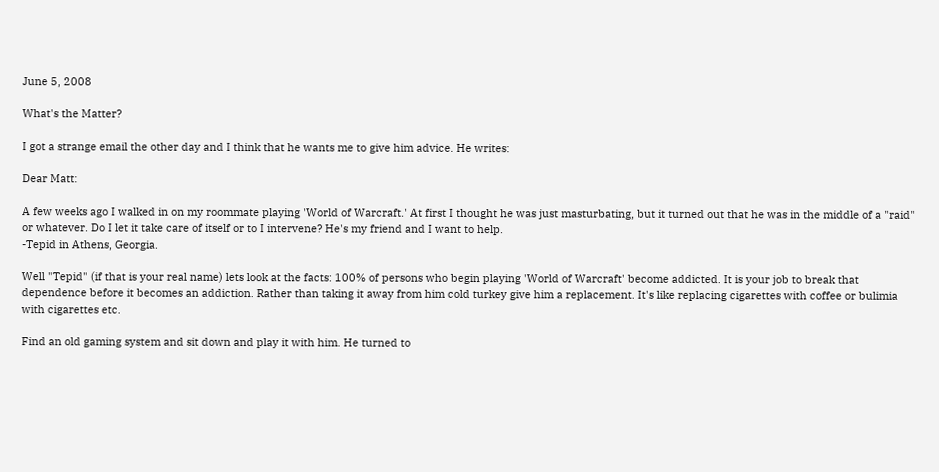June 5, 2008

What's the Matter?

I got a strange email the other day and I think that he wants me to give him advice. He writes:

Dear Matt:

A few weeks ago I walked in on my roommate playing 'World of Warcraft.' At first I thought he was just masturbating, but it turned out that he was in the middle of a "raid" or whatever. Do I let it take care of itself or to I intervene? He's my friend and I want to help.
-Tepid in Athens, Georgia.

Well "Tepid" (if that is your real name) lets look at the facts: 100% of persons who begin playing 'World of Warcraft' become addicted. It is your job to break that dependence before it becomes an addiction. Rather than taking it away from him cold turkey give him a replacement. It's like replacing cigarettes with coffee or bulimia with cigarettes etc.

Find an old gaming system and sit down and play it with him. He turned to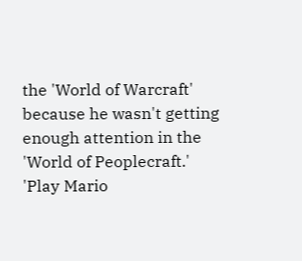the 'World of Warcraft' because he wasn't getting enough attention in the 'World of Peoplecraft.' 'Play Mario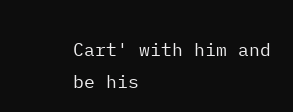Cart' with him and be his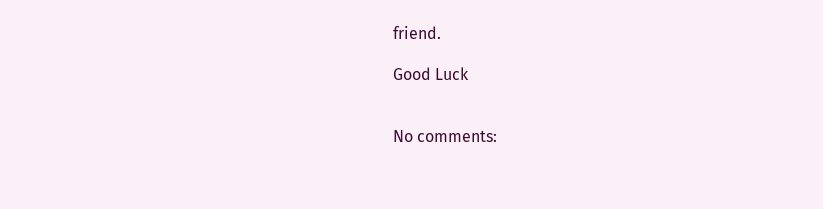friend.

Good Luck


No comments: